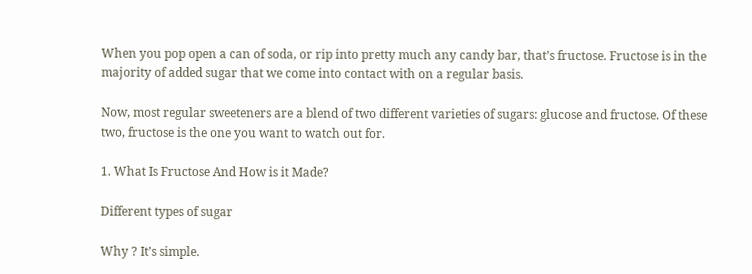When you pop open a can of soda, or rip into pretty much any candy bar, that’s fructose. Fructose is in the majority of added sugar that we come into contact with on a regular basis.

Now, most regular sweeteners are a blend of two different varieties of sugars: glucose and fructose. Of these two, fructose is the one you want to watch out for.

1. What Is Fructose And How is it Made?

Different types of sugar

Why ? It’s simple.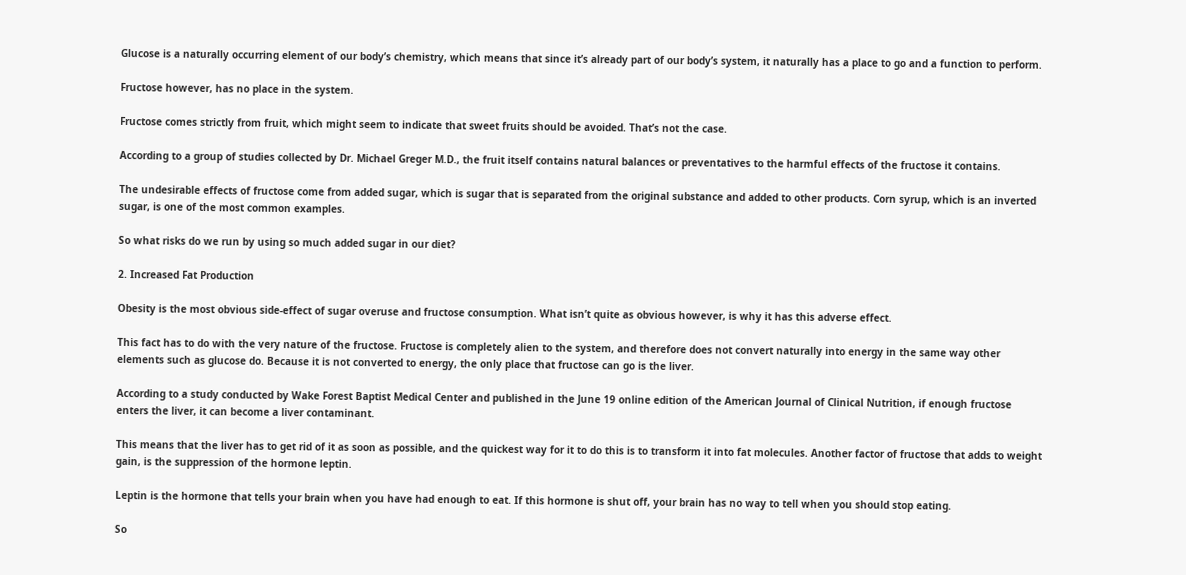Glucose is a naturally occurring element of our body’s chemistry, which means that since it’s already part of our body’s system, it naturally has a place to go and a function to perform.

Fructose however, has no place in the system.

Fructose comes strictly from fruit, which might seem to indicate that sweet fruits should be avoided. That’s not the case.

According to a group of studies collected by Dr. Michael Greger M.D., the fruit itself contains natural balances or preventatives to the harmful effects of the fructose it contains.

The undesirable effects of fructose come from added sugar, which is sugar that is separated from the original substance and added to other products. Corn syrup, which is an inverted sugar, is one of the most common examples.

So what risks do we run by using so much added sugar in our diet?

2. Increased Fat Production

Obesity is the most obvious side-effect of sugar overuse and fructose consumption. What isn’t quite as obvious however, is why it has this adverse effect.

This fact has to do with the very nature of the fructose. Fructose is completely alien to the system, and therefore does not convert naturally into energy in the same way other elements such as glucose do. Because it is not converted to energy, the only place that fructose can go is the liver.

According to a study conducted by Wake Forest Baptist Medical Center and published in the June 19 online edition of the American Journal of Clinical Nutrition, if enough fructose enters the liver, it can become a liver contaminant.

This means that the liver has to get rid of it as soon as possible, and the quickest way for it to do this is to transform it into fat molecules. Another factor of fructose that adds to weight gain, is the suppression of the hormone leptin.

Leptin is the hormone that tells your brain when you have had enough to eat. If this hormone is shut off, your brain has no way to tell when you should stop eating.

So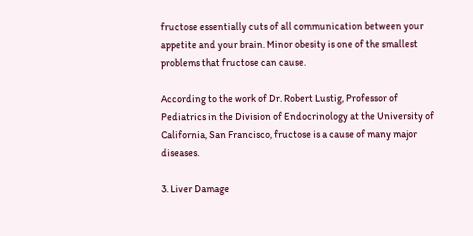fructose essentially cuts of all communication between your appetite and your brain. Minor obesity is one of the smallest problems that fructose can cause.

According to the work of Dr. Robert Lustig, Professor of Pediatrics in the Division of Endocrinology at the University of California, San Francisco, fructose is a cause of many major diseases.

3. Liver Damage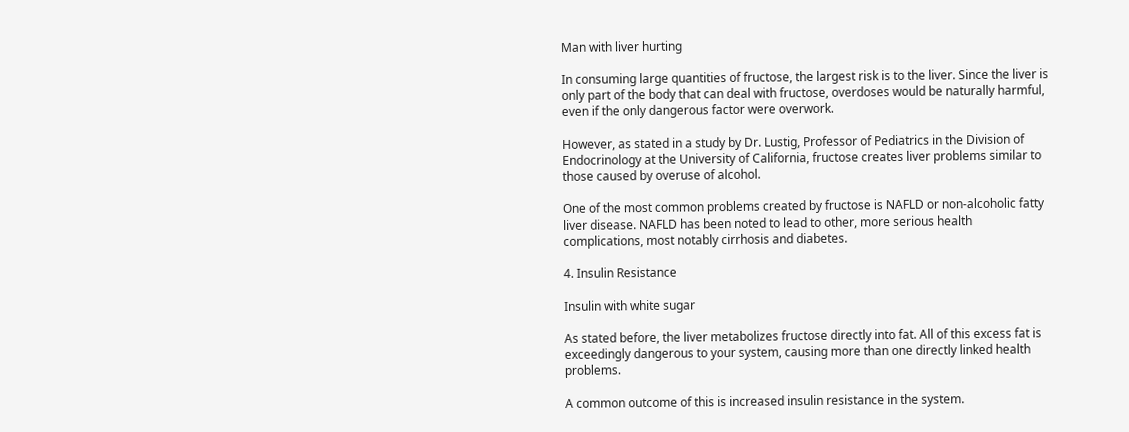Man with liver hurting

In consuming large quantities of fructose, the largest risk is to the liver. Since the liver is only part of the body that can deal with fructose, overdoses would be naturally harmful, even if the only dangerous factor were overwork.

However, as stated in a study by Dr. Lustig, Professor of Pediatrics in the Division of Endocrinology at the University of California, fructose creates liver problems similar to those caused by overuse of alcohol.

One of the most common problems created by fructose is NAFLD or non-alcoholic fatty liver disease. NAFLD has been noted to lead to other, more serious health complications, most notably cirrhosis and diabetes.

4. Insulin Resistance

Insulin with white sugar

As stated before, the liver metabolizes fructose directly into fat. All of this excess fat is exceedingly dangerous to your system, causing more than one directly linked health problems.

A common outcome of this is increased insulin resistance in the system.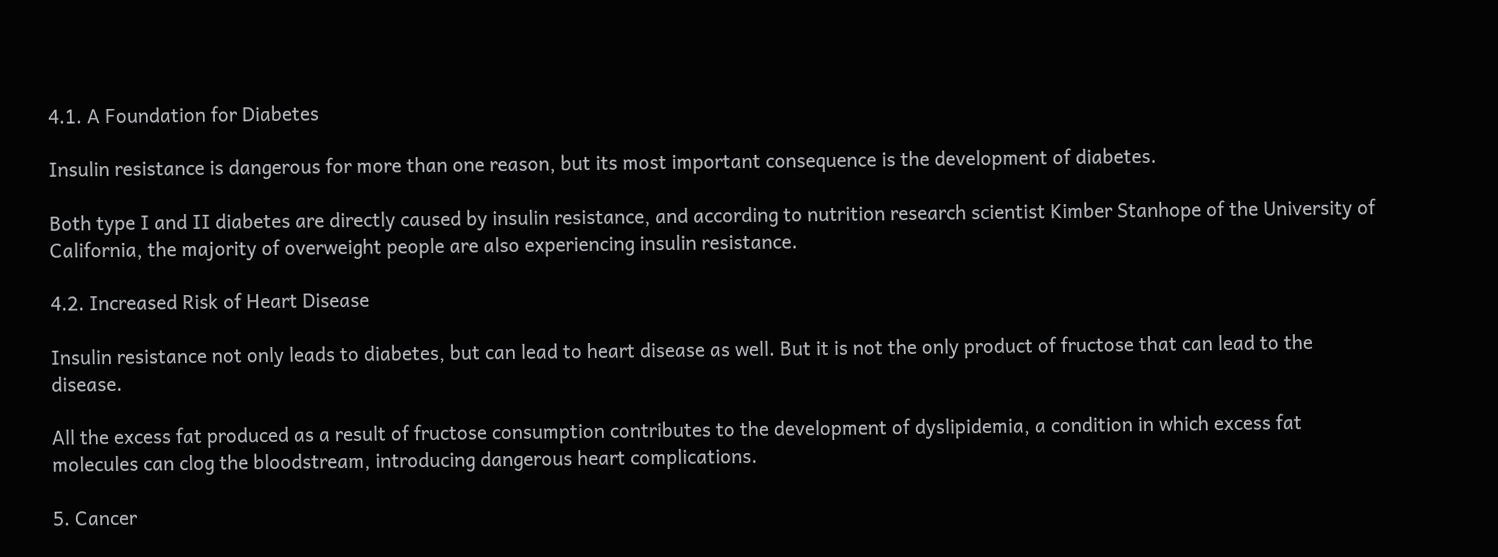4.1. A Foundation for Diabetes

Insulin resistance is dangerous for more than one reason, but its most important consequence is the development of diabetes.

Both type I and II diabetes are directly caused by insulin resistance, and according to nutrition research scientist Kimber Stanhope of the University of California, the majority of overweight people are also experiencing insulin resistance.

4.2. Increased Risk of Heart Disease

Insulin resistance not only leads to diabetes, but can lead to heart disease as well. But it is not the only product of fructose that can lead to the disease.

All the excess fat produced as a result of fructose consumption contributes to the development of dyslipidemia, a condition in which excess fat molecules can clog the bloodstream, introducing dangerous heart complications.

5. Cancer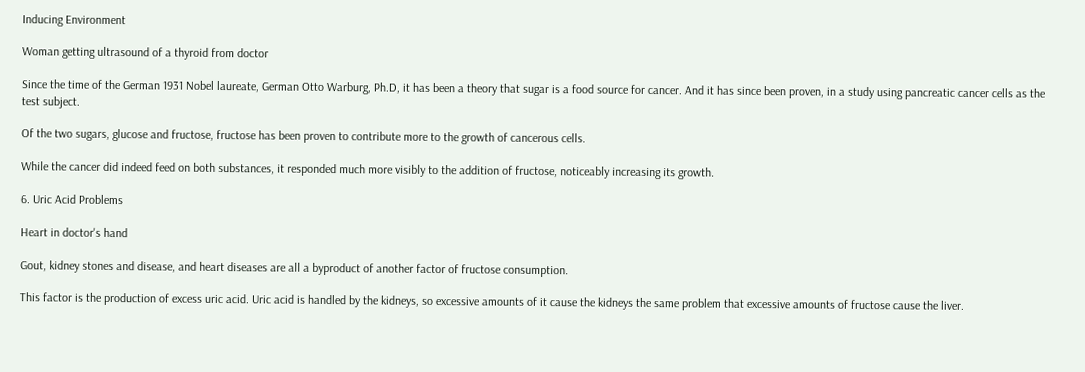Inducing Environment

Woman getting ultrasound of a thyroid from doctor

Since the time of the German 1931 Nobel laureate, German Otto Warburg, Ph.D, it has been a theory that sugar is a food source for cancer. And it has since been proven, in a study using pancreatic cancer cells as the test subject.

Of the two sugars, glucose and fructose, fructose has been proven to contribute more to the growth of cancerous cells.

While the cancer did indeed feed on both substances, it responded much more visibly to the addition of fructose, noticeably increasing its growth.

6. Uric Acid Problems

Heart in doctor's hand

Gout, kidney stones and disease, and heart diseases are all a byproduct of another factor of fructose consumption.

This factor is the production of excess uric acid. Uric acid is handled by the kidneys, so excessive amounts of it cause the kidneys the same problem that excessive amounts of fructose cause the liver.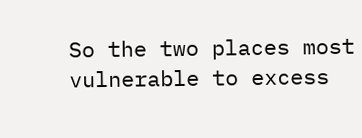So the two places most vulnerable to excess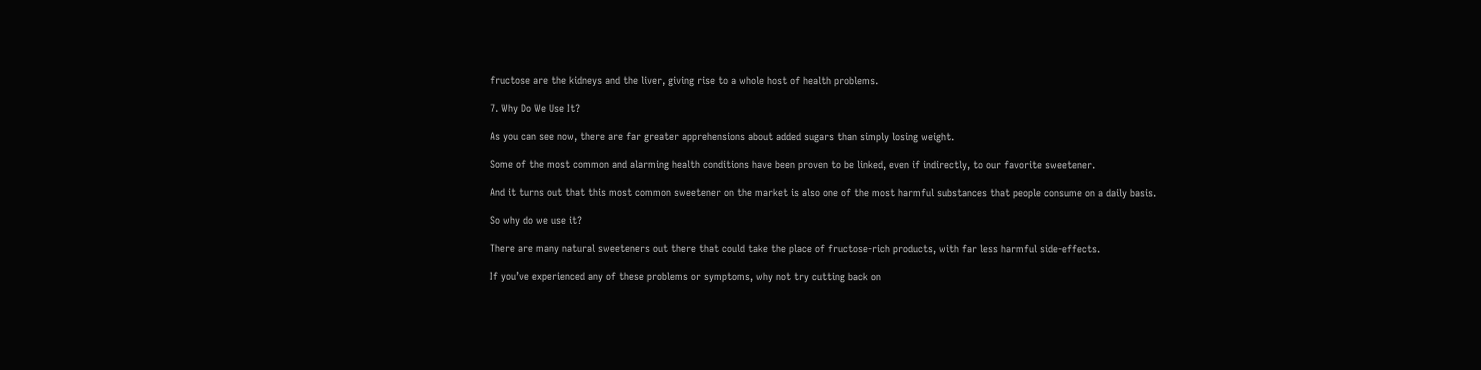fructose are the kidneys and the liver, giving rise to a whole host of health problems.

7. Why Do We Use It?

As you can see now, there are far greater apprehensions about added sugars than simply losing weight.

Some of the most common and alarming health conditions have been proven to be linked, even if indirectly, to our favorite sweetener.

And it turns out that this most common sweetener on the market is also one of the most harmful substances that people consume on a daily basis.

So why do we use it?

There are many natural sweeteners out there that could take the place of fructose-rich products, with far less harmful side-effects.

If you’ve experienced any of these problems or symptoms, why not try cutting back on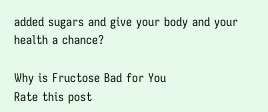added sugars and give your body and your health a chance?

Why is Fructose Bad for You
Rate this post